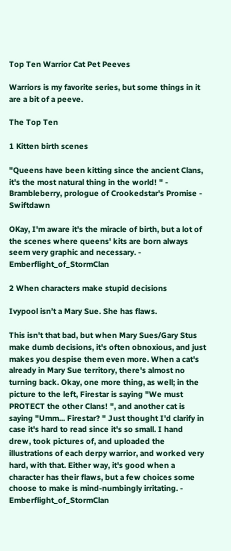Top Ten Warrior Cat Pet Peeves

Warriors is my favorite series, but some things in it are a bit of a peeve.

The Top Ten

1 Kitten birth scenes

"Queens have been kitting since the ancient Clans, it's the most natural thing in the world! " - Brambleberry, prologue of Crookedstar's Promise - Swiftdawn

OKay, I'm aware it's the miracle of birth, but a lot of the scenes where queens' kits are born always seem very graphic and necessary. - Emberflight_of_StormClan

2 When characters make stupid decisions

Ivypool isn’t a Mary Sue. She has flaws.

This isn't that bad, but when Mary Sues/Gary Stus make dumb decisions, it's often obnoxious, and just makes you despise them even more. When a cat's already in Mary Sue territory, there's almost no turning back. Okay, one more thing, as well; in the picture to the left, Firestar is saying "We must PROTECT the other Clans! ", and another cat is saying "Umm... Firestar? " Just thought I'd clarify in case it's hard to read since it's so small. I hand drew, took pictures of, and uploaded the illustrations of each derpy warrior, and worked very hard, with that. Either way, it's good when a character has their flaws, but a few choices some choose to make is mind-numbingly irritating. - Emberflight_of_StormClan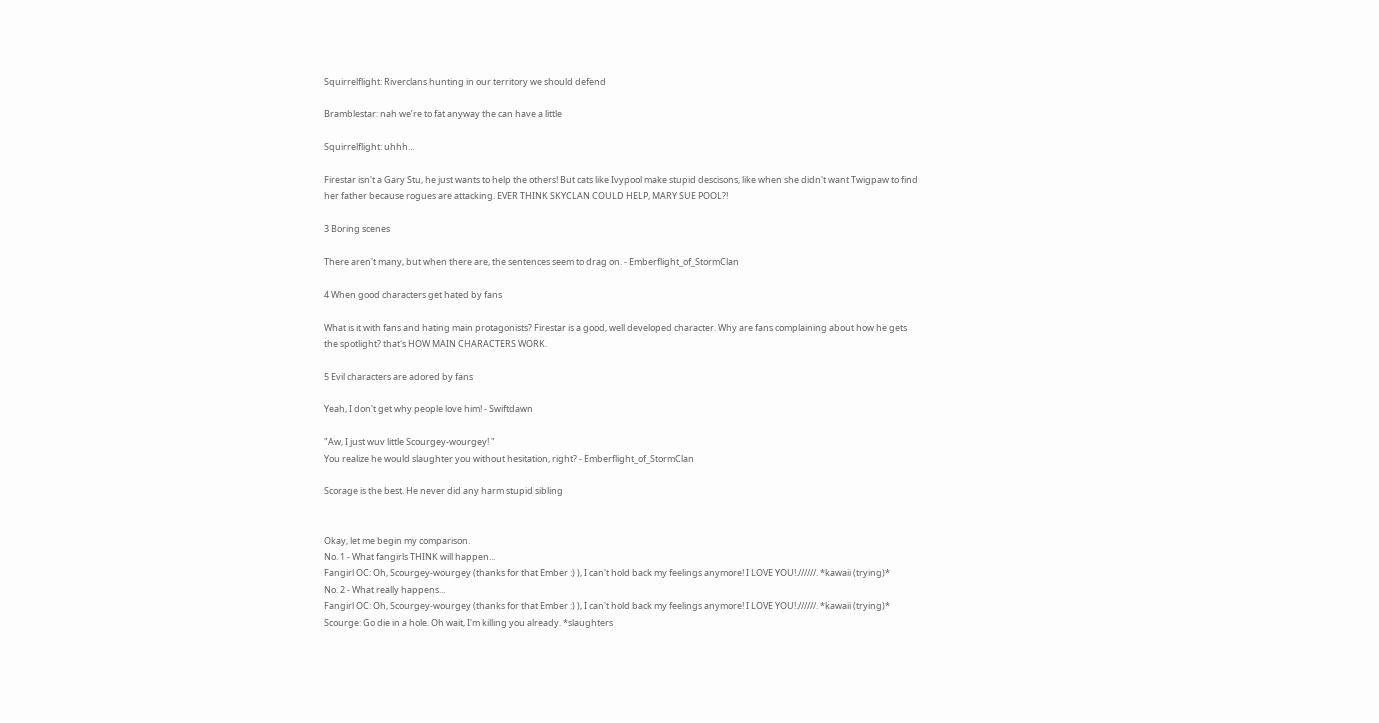Squirrelflight: Riverclans hunting in our territory we should defend

Bramblestar: nah we’re to fat anyway the can have a little

Squirrelflight: uhhh...

Firestar isn't a Gary Stu, he just wants to help the others! But cats like Ivypool make stupid descisons, like when she didn't want Twigpaw to find her father because rogues are attacking. EVER THINK SKYCLAN COULD HELP, MARY SUE POOL?!

3 Boring scenes

There aren't many, but when there are, the sentences seem to drag on. - Emberflight_of_StormClan

4 When good characters get hated by fans

What is it with fans and hating main protagonists? Firestar is a good, well developed character. Why are fans complaining about how he gets the spotlight? that's HOW MAIN CHARACTERS WORK.

5 Evil characters are adored by fans

Yeah, I don't get why people love him! - Swiftdawn

"Aw, I just wuv little Scourgey-wourgey! "
You realize he would slaughter you without hesitation, right? - Emberflight_of_StormClan

Scorage is the best. He never did any harm stupid sibling


Okay, let me begin my comparison.
No. 1 - What fangirls THINK will happen...
Fangirl OC: Oh, Scourgey-wourgey (thanks for that Ember :) ), I can't hold back my feelings anymore! I LOVE YOU!.//////. *kawaii (trying)*
No. 2 - What really happens...
Fangirl OC: Oh, Scourgey-wourgey (thanks for that Ember :) ), I can't hold back my feelings anymore! I LOVE YOU!.//////. *kawaii (trying)*
Scourge: Go die in a hole. Oh wait, I'm killing you already. *slaughters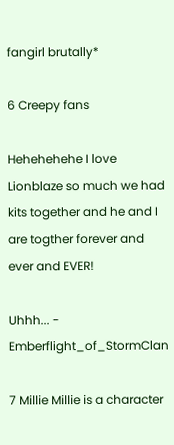fangirl brutally*

6 Creepy fans

Hehehehehe I love Lionblaze so much we had kits together and he and I are togther forever and ever and EVER!

Uhhh... - Emberflight_of_StormClan

7 Millie Millie is a character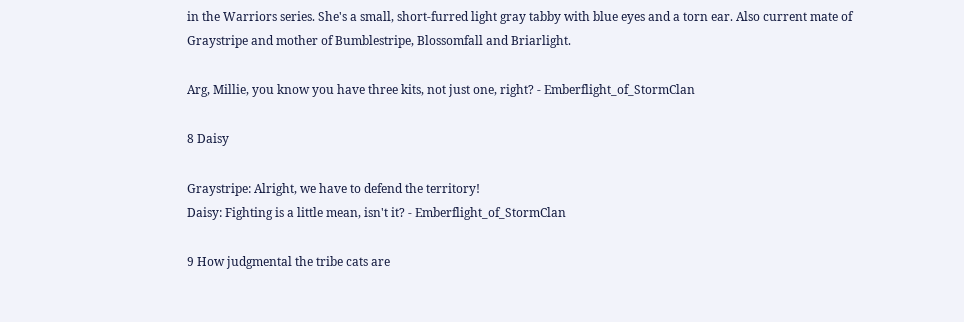in the Warriors series. She's a small, short-furred light gray tabby with blue eyes and a torn ear. Also current mate of Graystripe and mother of Bumblestripe, Blossomfall and Briarlight.

Arg, Millie, you know you have three kits, not just one, right? - Emberflight_of_StormClan

8 Daisy

Graystripe: Alright, we have to defend the territory!
Daisy: Fighting is a little mean, isn't it? - Emberflight_of_StormClan

9 How judgmental the tribe cats are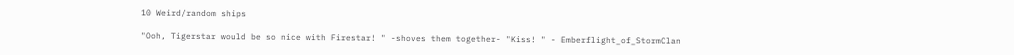10 Weird/random ships

"Ooh, Tigerstar would be so nice with Firestar! " -shoves them together- "Kiss! " - Emberflight_of_StormClan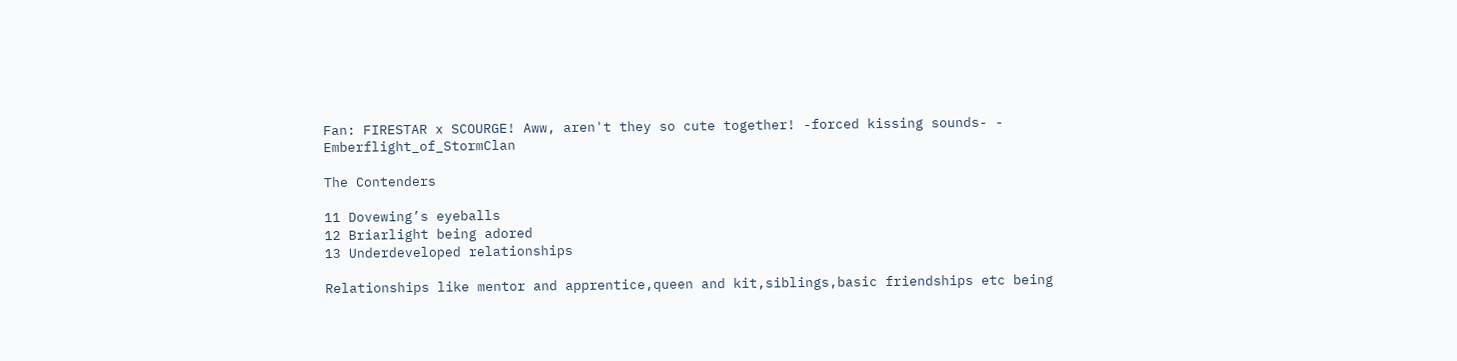Fan: FIRESTAR x SCOURGE! Aww, aren't they so cute together! -forced kissing sounds- - Emberflight_of_StormClan

The Contenders

11 Dovewing’s eyeballs
12 Briarlight being adored
13 Underdeveloped relationships

Relationships like mentor and apprentice,queen and kit,siblings,basic friendships etc being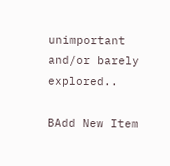unimportant and/or barely explored..

BAdd New Item